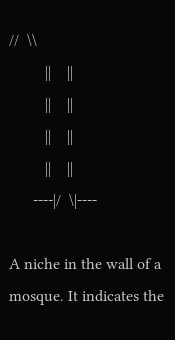//  \\
         ||    ||
         ||    ||
         ||    ||
         ||    ||
      ----|/  \|----

A niche in the wall of a mosque. It indicates the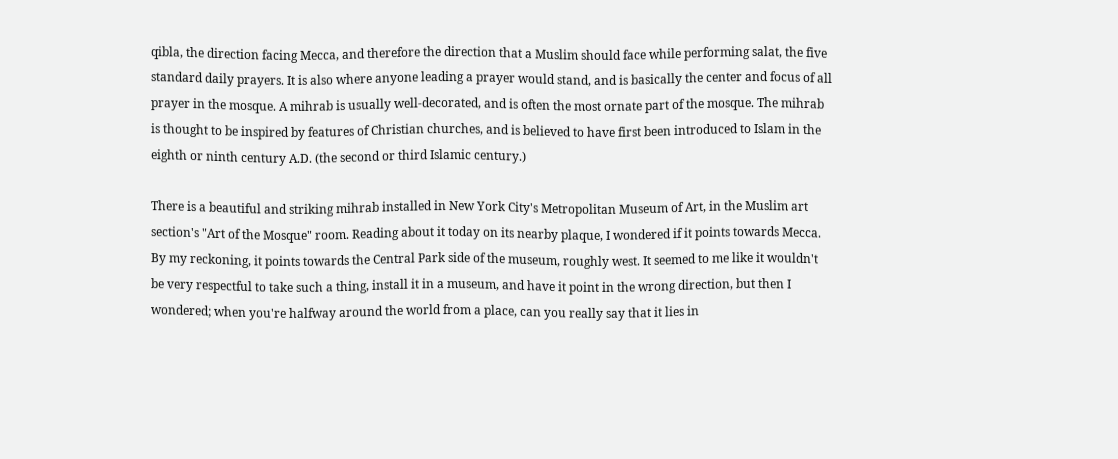qibla, the direction facing Mecca, and therefore the direction that a Muslim should face while performing salat, the five standard daily prayers. It is also where anyone leading a prayer would stand, and is basically the center and focus of all prayer in the mosque. A mihrab is usually well-decorated, and is often the most ornate part of the mosque. The mihrab is thought to be inspired by features of Christian churches, and is believed to have first been introduced to Islam in the eighth or ninth century A.D. (the second or third Islamic century.)

There is a beautiful and striking mihrab installed in New York City's Metropolitan Museum of Art, in the Muslim art section's "Art of the Mosque" room. Reading about it today on its nearby plaque, I wondered if it points towards Mecca. By my reckoning, it points towards the Central Park side of the museum, roughly west. It seemed to me like it wouldn't be very respectful to take such a thing, install it in a museum, and have it point in the wrong direction, but then I wondered; when you're halfway around the world from a place, can you really say that it lies in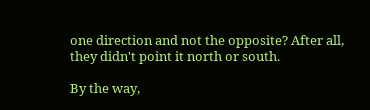one direction and not the opposite? After all, they didn't point it north or south.

By the way,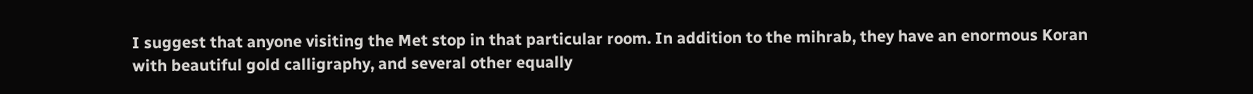I suggest that anyone visiting the Met stop in that particular room. In addition to the mihrab, they have an enormous Koran with beautiful gold calligraphy, and several other equally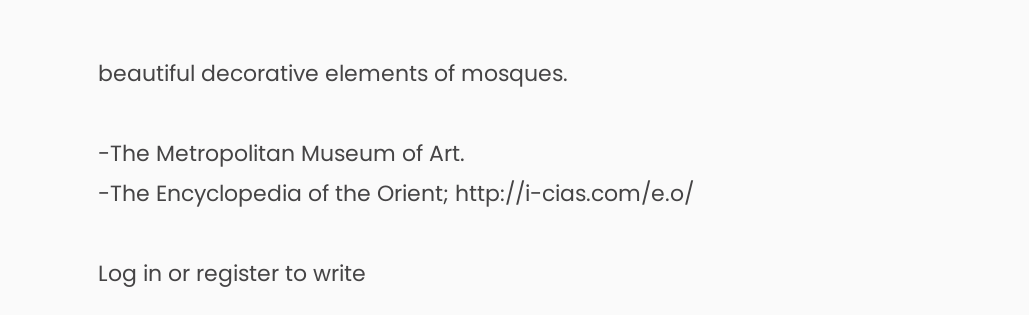beautiful decorative elements of mosques.

-The Metropolitan Museum of Art.
-The Encyclopedia of the Orient; http://i-cias.com/e.o/

Log in or register to write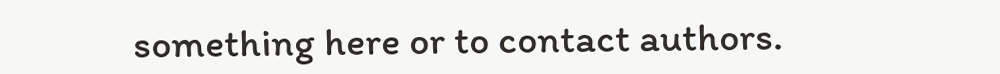something here or to contact authors.